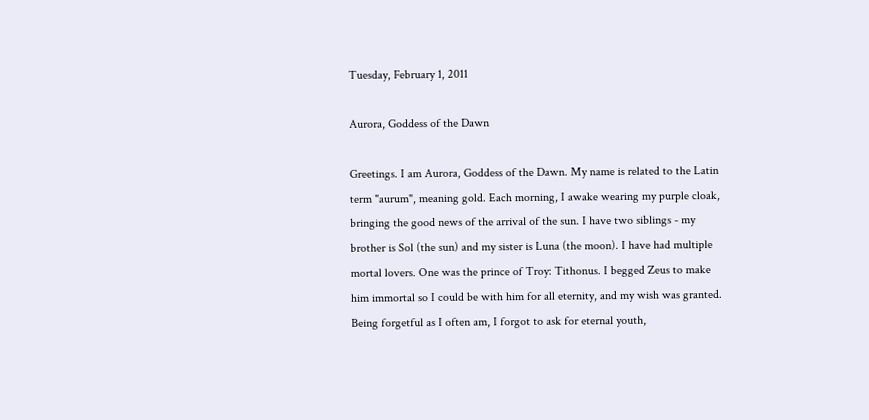Tuesday, February 1, 2011

Aurora, Goddess of the Dawn

Greetings. I am Aurora, Goddess of the Dawn. My name is related to the Latin term "aurum", meaning gold. Each morning, I awake wearing my purple cloak, bringing the good news of the arrival of the sun. I have two siblings - my brother is Sol (the sun) and my sister is Luna (the moon). I have had multiple mortal lovers. One was the prince of Troy: Tithonus. I begged Zeus to make him immortal so I could be with him for all eternity, and my wish was granted. Being forgetful as I often am, I forgot to ask for eternal youth,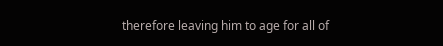therefore leaving him to age for all of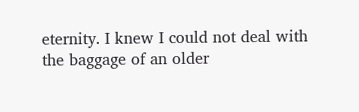eternity. I knew I could not deal with the baggage of an older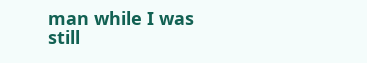man while I was still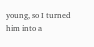young, so I turned him into a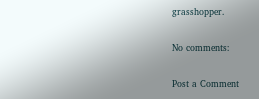grasshopper.

No comments:

Post a Comment